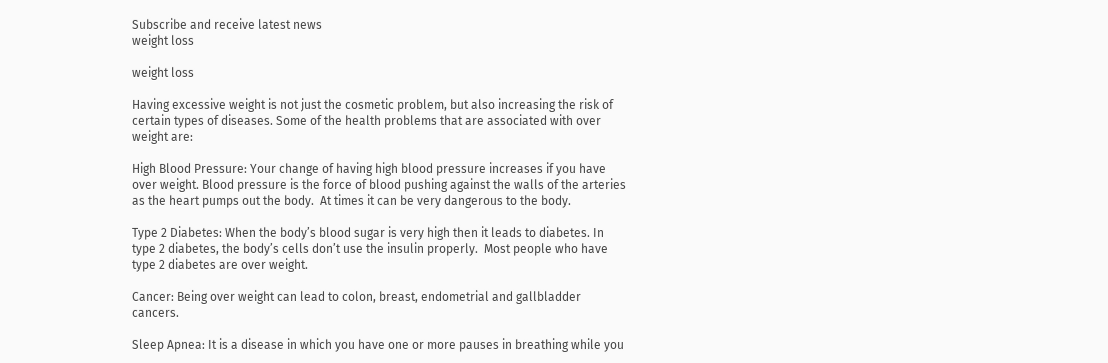Subscribe and receive latest news
weight loss

weight loss

Having excessive weight is not just the cosmetic problem, but also increasing the risk of certain types of diseases. Some of the health problems that are associated with over weight are:

High Blood Pressure: Your change of having high blood pressure increases if you have over weight. Blood pressure is the force of blood pushing against the walls of the arteries as the heart pumps out the body.  At times it can be very dangerous to the body.

Type 2 Diabetes: When the body’s blood sugar is very high then it leads to diabetes. In type 2 diabetes, the body’s cells don’t use the insulin properly.  Most people who have type 2 diabetes are over weight.

Cancer: Being over weight can lead to colon, breast, endometrial and gallbladder cancers.

Sleep Apnea: It is a disease in which you have one or more pauses in breathing while you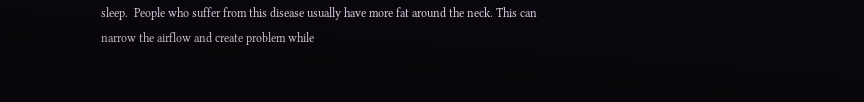sleep.  People who suffer from this disease usually have more fat around the neck. This can narrow the airflow and create problem while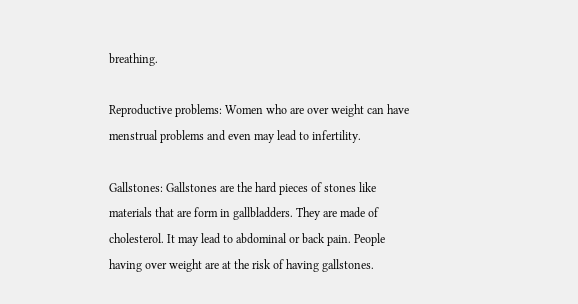breathing.

Reproductive problems: Women who are over weight can have menstrual problems and even may lead to infertility.

Gallstones: Gallstones are the hard pieces of stones like materials that are form in gallbladders. They are made of cholesterol. It may lead to abdominal or back pain. People having over weight are at the risk of having gallstones.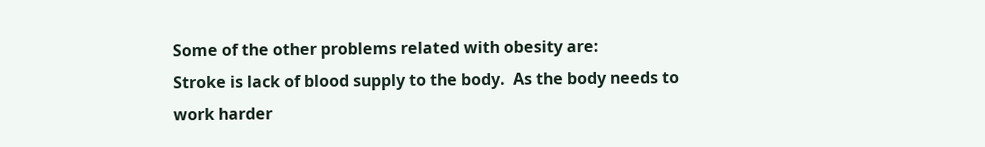Some of the other problems related with obesity are:
Stroke is lack of blood supply to the body.  As the body needs to work harder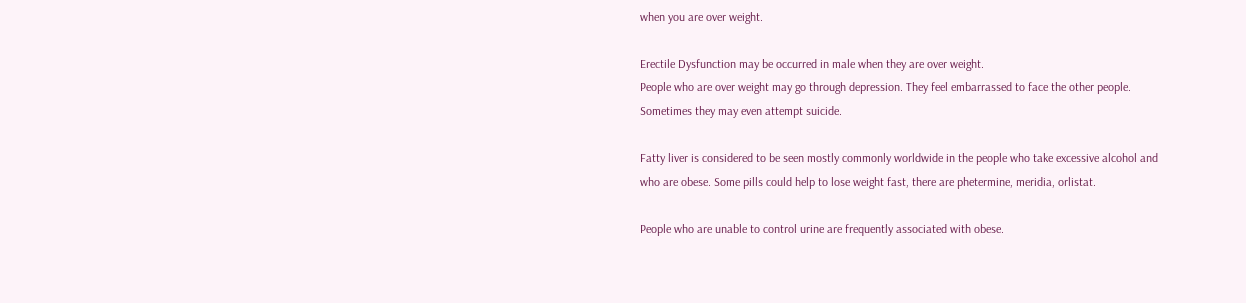when you are over weight.

Erectile Dysfunction may be occurred in male when they are over weight.
People who are over weight may go through depression. They feel embarrassed to face the other people. Sometimes they may even attempt suicide.

Fatty liver is considered to be seen mostly commonly worldwide in the people who take excessive alcohol and who are obese. Some pills could help to lose weight fast, there are phetermine, meridia, orlistat.

People who are unable to control urine are frequently associated with obese.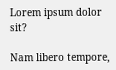Lorem ipsum dolor sit?

Nam libero tempore,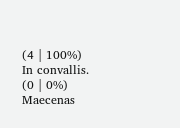(4 | 100%)
In convallis. (0 | 0%)
Maecenas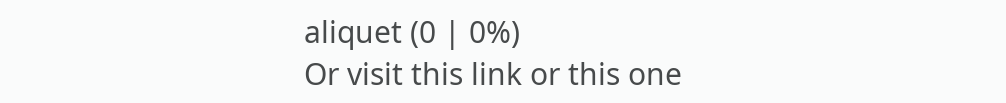aliquet (0 | 0%)
Or visit this link or this one